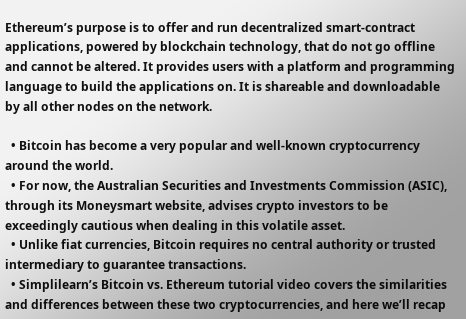Ethereum’s purpose is to offer and run decentralized smart-contract applications, powered by blockchain technology, that do not go offline and cannot be altered. It provides users with a platform and programming language to build the applications on. It is shareable and downloadable by all other nodes on the network.

  • Bitcoin has become a very popular and well-known cryptocurrency around the world.
  • For now, the Australian Securities and Investments Commission (ASIC), through its Moneysmart website, advises crypto investors to be exceedingly cautious when dealing in this volatile asset.
  • Unlike fiat currencies, Bitcoin requires no central authority or trusted intermediary to guarantee transactions.
  • Simplilearn’s Bitcoin vs. Ethereum tutorial video covers the similarities and differences between these two cryptocurrencies, and here we’ll recap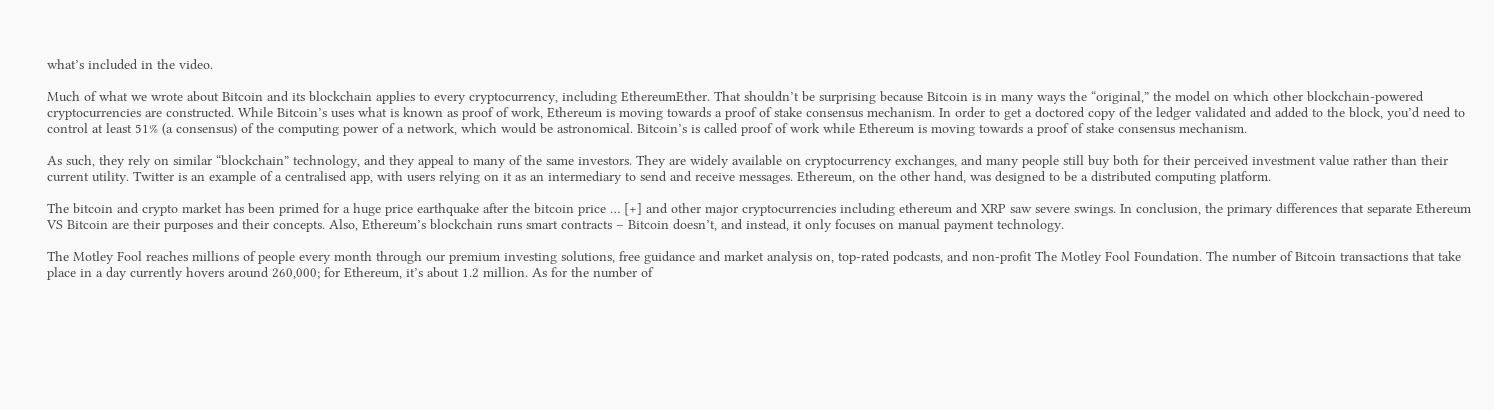what’s included in the video.

Much of what we wrote about Bitcoin and its blockchain applies to every cryptocurrency, including EthereumEther. That shouldn’t be surprising because Bitcoin is in many ways the “original,” the model on which other blockchain-powered cryptocurrencies are constructed. While Bitcoin’s uses what is known as proof of work, Ethereum is moving towards a proof of stake consensus mechanism. In order to get a doctored copy of the ledger validated and added to the block, you’d need to control at least 51% (a consensus) of the computing power of a network, which would be astronomical. Bitcoin’s is called proof of work while Ethereum is moving towards a proof of stake consensus mechanism.

As such, they rely on similar “blockchain” technology, and they appeal to many of the same investors. They are widely available on cryptocurrency exchanges, and many people still buy both for their perceived investment value rather than their current utility. Twitter is an example of a centralised app, with users relying on it as an intermediary to send and receive messages. Ethereum, on the other hand, was designed to be a distributed computing platform.

The bitcoin and crypto market has been primed for a huge price earthquake after the bitcoin price … [+] and other major cryptocurrencies including ethereum and XRP saw severe swings. In conclusion, the primary differences that separate Ethereum VS Bitcoin are their purposes and their concepts. Also, Ethereum’s blockchain runs smart contracts – Bitcoin doesn’t, and instead, it only focuses on manual payment technology.

The Motley Fool reaches millions of people every month through our premium investing solutions, free guidance and market analysis on, top-rated podcasts, and non-profit The Motley Fool Foundation. The number of Bitcoin transactions that take place in a day currently hovers around 260,000; for Ethereum, it’s about 1.2 million. As for the number of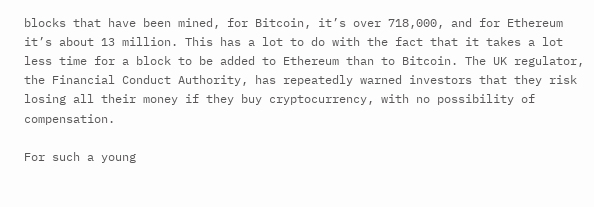blocks that have been mined, for Bitcoin, it’s over 718,000, and for Ethereum it’s about 13 million. This has a lot to do with the fact that it takes a lot less time for a block to be added to Ethereum than to Bitcoin. The UK regulator, the Financial Conduct Authority, has repeatedly warned investors that they risk losing all their money if they buy cryptocurrency, with no possibility of compensation.

For such a young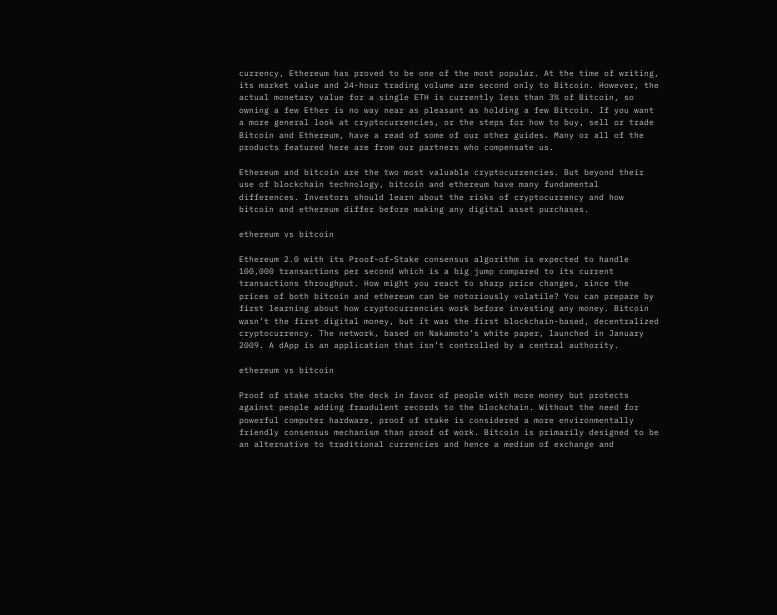currency, Ethereum has proved to be one of the most popular. At the time of writing, its market value and 24-hour trading volume are second only to Bitcoin. However, the actual monetary value for a single ETH is currently less than 3% of Bitcoin, so owning a few Ether is no way near as pleasant as holding a few Bitcoin. If you want a more general look at cryptocurrencies, or the steps for how to buy, sell or trade Bitcoin and Ethereum, have a read of some of our other guides. Many or all of the products featured here are from our partners who compensate us.

Ethereum and bitcoin are the two most valuable cryptocurrencies. But beyond their use of blockchain technology, bitcoin and ethereum have many fundamental differences. Investors should learn about the risks of cryptocurrency and how bitcoin and ethereum differ before making any digital asset purchases.

ethereum vs bitcoin

Ethereum 2.0 with its Proof-of-Stake consensus algorithm is expected to handle 100,000 transactions per second which is a big jump compared to its current transactions throughput. How might you react to sharp price changes, since the prices of both bitcoin and ethereum can be notoriously volatile? You can prepare by first learning about how cryptocurrencies work before investing any money. Bitcoin wasn’t the first digital money, but it was the first blockchain-based, decentralized cryptocurrency. The network, based on Nakamoto’s white paper, launched in January 2009. A dApp is an application that isn’t controlled by a central authority.

ethereum vs bitcoin

Proof of stake stacks the deck in favor of people with more money but protects against people adding fraudulent records to the blockchain. Without the need for powerful computer hardware, proof of stake is considered a more environmentally friendly consensus mechanism than proof of work. Bitcoin is primarily designed to be an alternative to traditional currencies and hence a medium of exchange and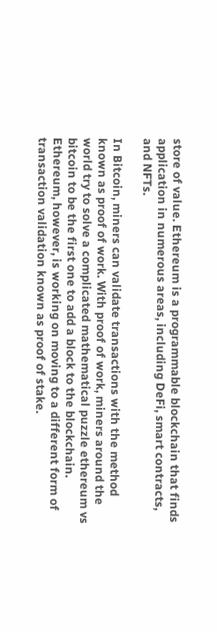store of value. Ethereum is a programmable blockchain that finds application in numerous areas, including DeFi, smart contracts, and NFTs.

In Bitcoin, miners can validate transactions with the method known as proof of work. With proof of work, miners around the world try to solve a complicated mathematical puzzle ethereum vs bitcoin to be the first one to add a block to the blockchain. Ethereum, however, is working on moving to a different form of transaction validation known as proof of stake.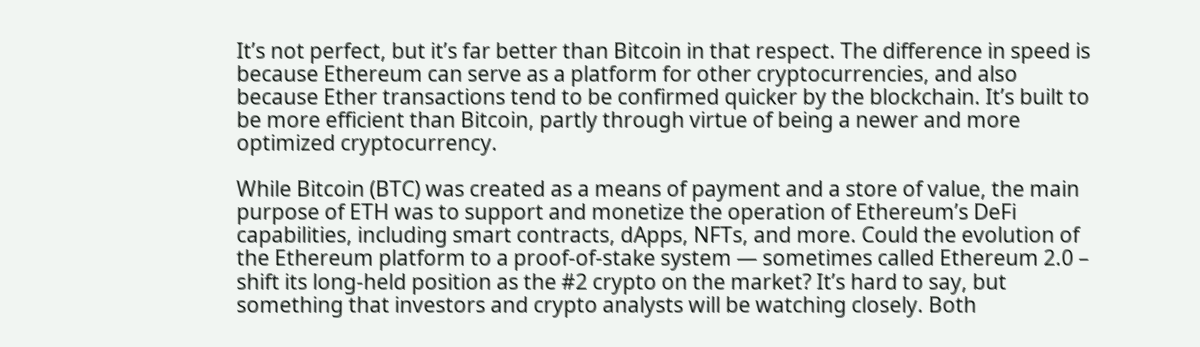It’s not perfect, but it’s far better than Bitcoin in that respect. The difference in speed is because Ethereum can serve as a platform for other cryptocurrencies, and also because Ether transactions tend to be confirmed quicker by the blockchain. It’s built to be more efficient than Bitcoin, partly through virtue of being a newer and more optimized cryptocurrency.

While Bitcoin (BTC) was created as a means of payment and a store of value, the main purpose of ETH was to support and monetize the operation of Ethereum’s DeFi capabilities, including smart contracts, dApps, NFTs, and more. Could the evolution of the Ethereum platform to a proof-of-stake system — sometimes called Ethereum 2.0 – shift its long-held position as the #2 crypto on the market? It’s hard to say, but something that investors and crypto analysts will be watching closely. Both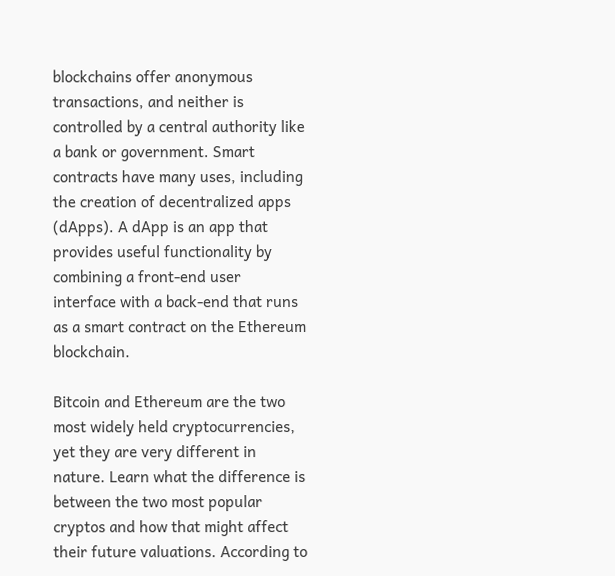blockchains offer anonymous transactions, and neither is controlled by a central authority like a bank or government. Smart contracts have many uses, including the creation of decentralized apps (dApps). A dApp is an app that provides useful functionality by combining a front-end user interface with a back-end that runs as a smart contract on the Ethereum blockchain.

Bitcoin and Ethereum are the two most widely held cryptocurrencies, yet they are very different in nature. Learn what the difference is between the two most popular cryptos and how that might affect their future valuations. According to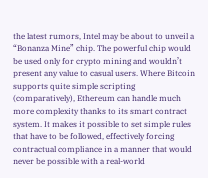the latest rumors, Intel may be about to unveil a “Bonanza Mine” chip. The powerful chip would be used only for crypto mining and wouldn’t present any value to casual users. Where Bitcoin supports quite simple scripting (comparatively), Ethereum can handle much more complexity thanks to its smart contract system. It makes it possible to set simple rules that have to be followed, effectively forcing contractual compliance in a manner that would never be possible with a real-world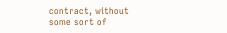contract, without some sort of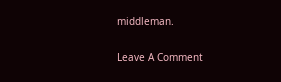middleman.

Leave A Comment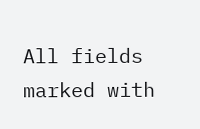All fields marked with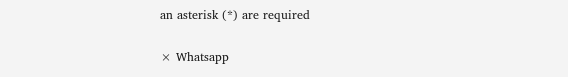an asterisk (*) are required

× Whatsapp